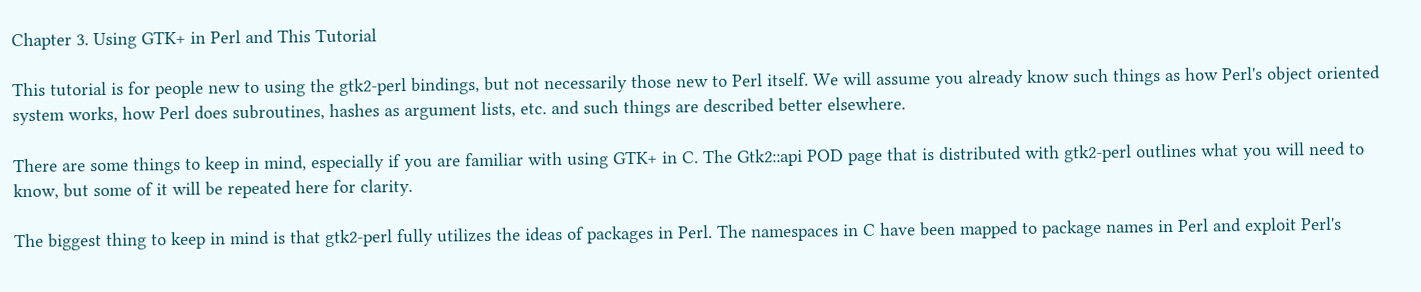Chapter 3. Using GTK+ in Perl and This Tutorial

This tutorial is for people new to using the gtk2-perl bindings, but not necessarily those new to Perl itself. We will assume you already know such things as how Perl's object oriented system works, how Perl does subroutines, hashes as argument lists, etc. and such things are described better elsewhere.

There are some things to keep in mind, especially if you are familiar with using GTK+ in C. The Gtk2::api POD page that is distributed with gtk2-perl outlines what you will need to know, but some of it will be repeated here for clarity.

The biggest thing to keep in mind is that gtk2-perl fully utilizes the ideas of packages in Perl. The namespaces in C have been mapped to package names in Perl and exploit Perl's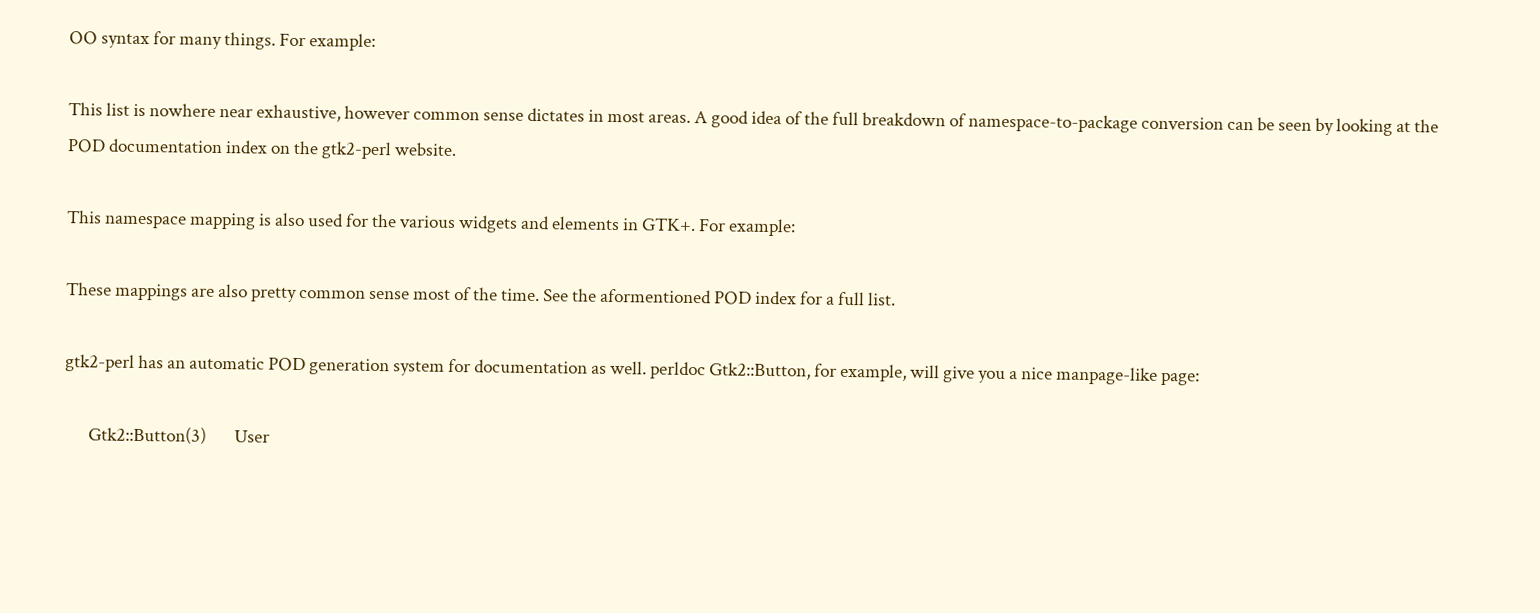OO syntax for many things. For example:

This list is nowhere near exhaustive, however common sense dictates in most areas. A good idea of the full breakdown of namespace-to-package conversion can be seen by looking at the POD documentation index on the gtk2-perl website.

This namespace mapping is also used for the various widgets and elements in GTK+. For example:

These mappings are also pretty common sense most of the time. See the aformentioned POD index for a full list.

gtk2-perl has an automatic POD generation system for documentation as well. perldoc Gtk2::Button, for example, will give you a nice manpage-like page:

      Gtk2::Button(3)       User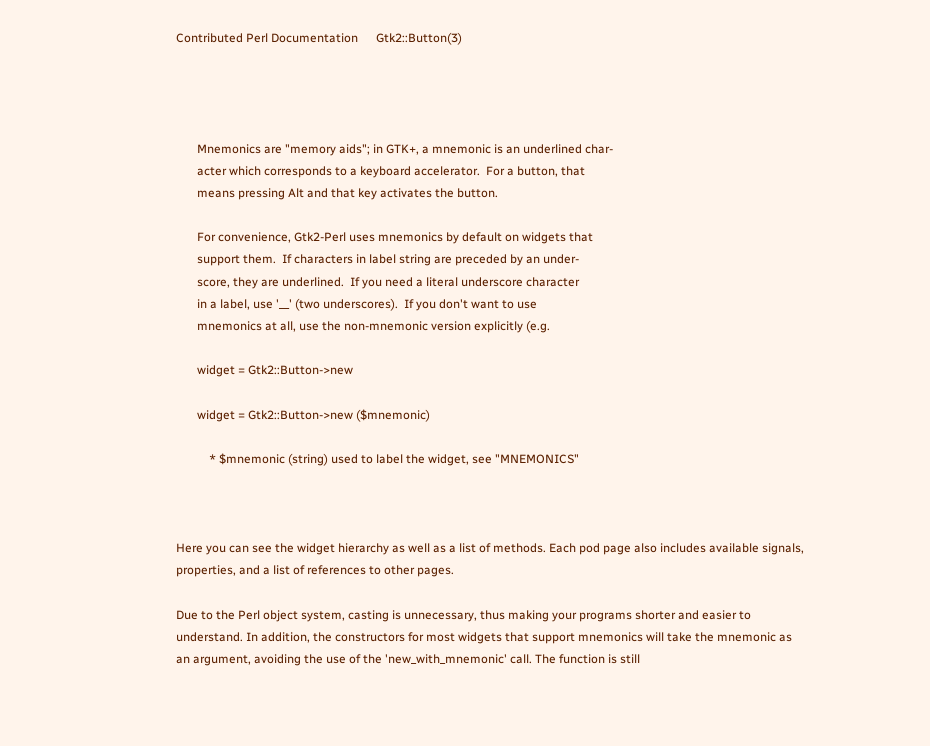Contributed Perl Documentation      Gtk2::Button(3)




       Mnemonics are "memory aids"; in GTK+, a mnemonic is an underlined char-
       acter which corresponds to a keyboard accelerator.  For a button, that
       means pressing Alt and that key activates the button.

       For convenience, Gtk2-Perl uses mnemonics by default on widgets that
       support them.  If characters in label string are preceded by an under-
       score, they are underlined.  If you need a literal underscore character
       in a label, use '__' (two underscores).  If you don't want to use
       mnemonics at all, use the non-mnemonic version explicitly (e.g.

       widget = Gtk2::Button->new

       widget = Gtk2::Button->new ($mnemonic)

           * $mnemonic (string) used to label the widget, see "MNEMONICS"



Here you can see the widget hierarchy as well as a list of methods. Each pod page also includes available signals, properties, and a list of references to other pages.

Due to the Perl object system, casting is unnecessary, thus making your programs shorter and easier to understand. In addition, the constructors for most widgets that support mnemonics will take the mnemonic as an argument, avoiding the use of the 'new_with_mnemonic' call. The function is still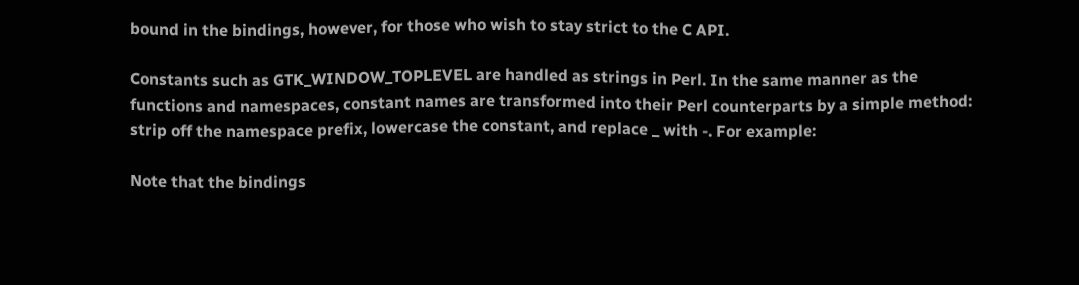bound in the bindings, however, for those who wish to stay strict to the C API.

Constants such as GTK_WINDOW_TOPLEVEL are handled as strings in Perl. In the same manner as the functions and namespaces, constant names are transformed into their Perl counterparts by a simple method: strip off the namespace prefix, lowercase the constant, and replace _ with -. For example:

Note that the bindings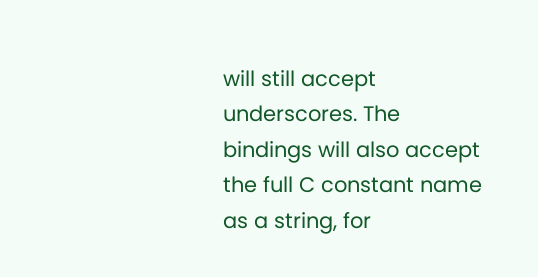will still accept underscores. The bindings will also accept the full C constant name as a string, for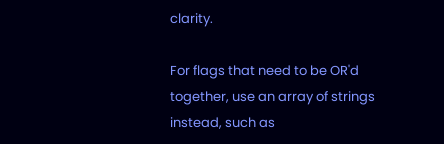clarity.

For flags that need to be OR'd together, use an array of strings instead, such as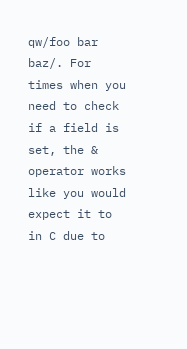qw/foo bar baz/. For times when you need to check if a field is set, the & operator works like you would expect it to in C due to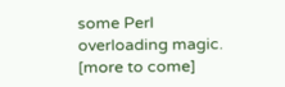some Perl overloading magic. [more to come]